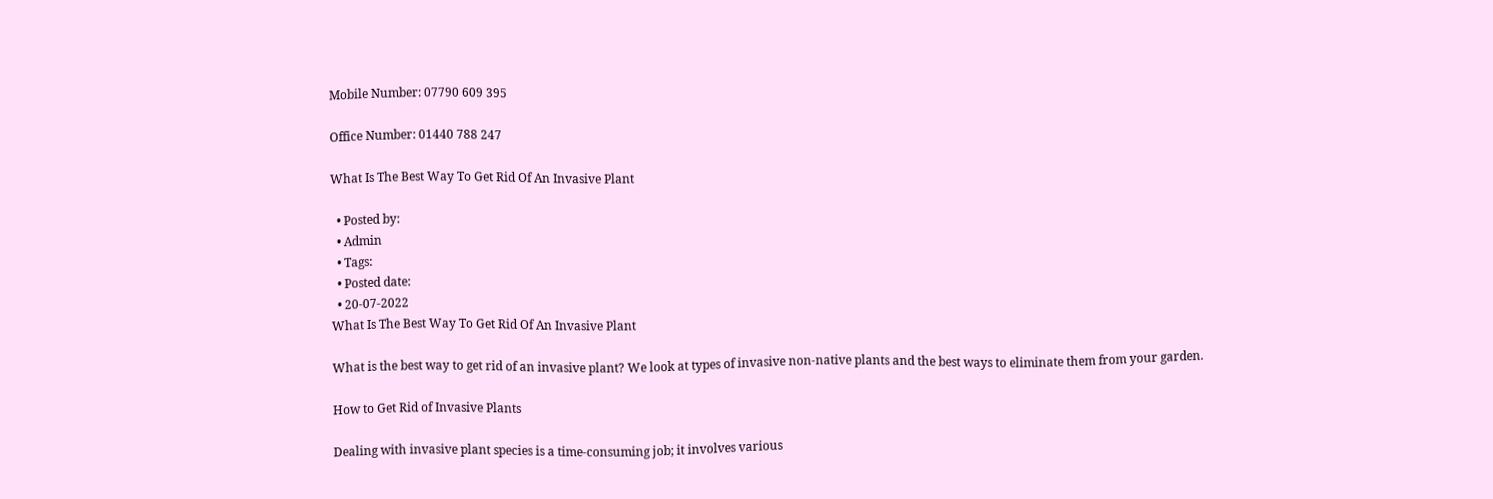Mobile Number: 07790 609 395

Office Number: 01440 788 247

What Is The Best Way To Get Rid Of An Invasive Plant

  • Posted by:
  • Admin
  • Tags:
  • Posted date:
  • 20-07-2022
What Is The Best Way To Get Rid Of An Invasive Plant

What is the best way to get rid of an invasive plant? We look at types of invasive non-native plants and the best ways to eliminate them from your garden.

How to Get Rid of Invasive Plants

Dealing with invasive plant species is a time-consuming job; it involves various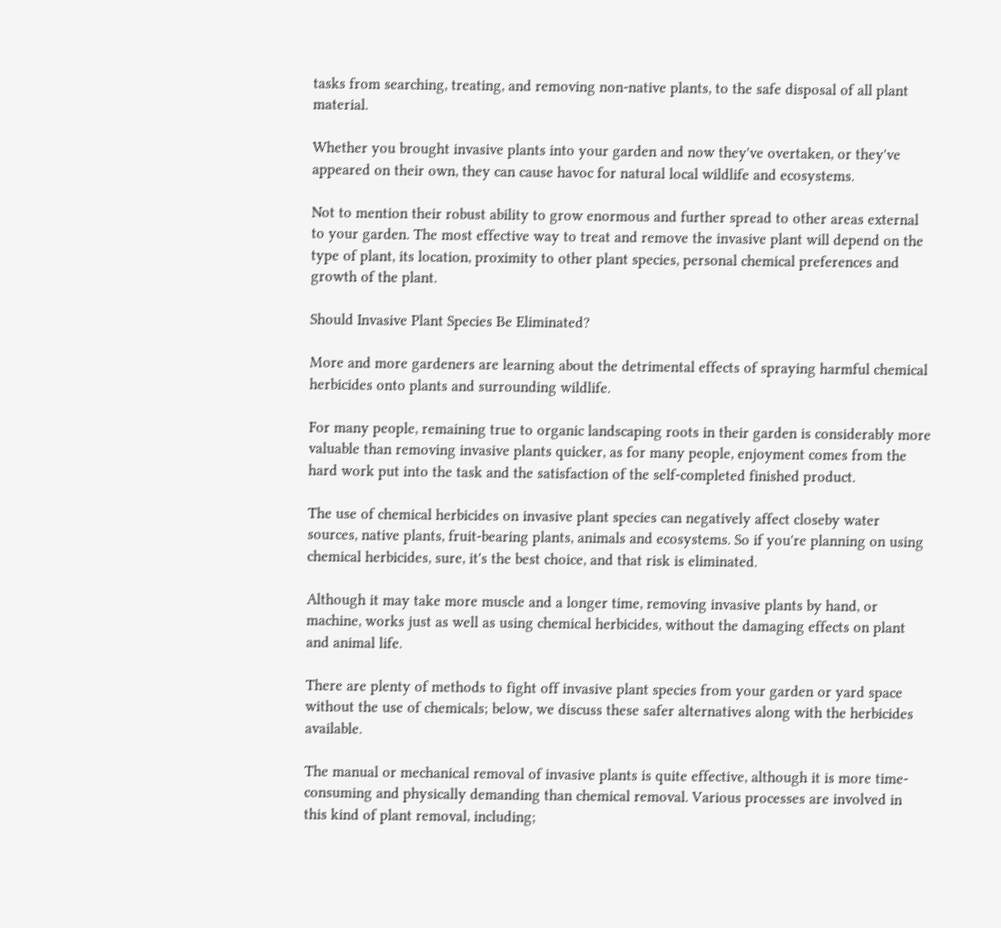tasks from searching, treating, and removing non-native plants, to the safe disposal of all plant material.

Whether you brought invasive plants into your garden and now they've overtaken, or they've appeared on their own, they can cause havoc for natural local wildlife and ecosystems.

Not to mention their robust ability to grow enormous and further spread to other areas external to your garden. The most effective way to treat and remove the invasive plant will depend on the type of plant, its location, proximity to other plant species, personal chemical preferences and growth of the plant.

Should Invasive Plant Species Be Eliminated?

More and more gardeners are learning about the detrimental effects of spraying harmful chemical herbicides onto plants and surrounding wildlife.

For many people, remaining true to organic landscaping roots in their garden is considerably more valuable than removing invasive plants quicker, as for many people, enjoyment comes from the hard work put into the task and the satisfaction of the self-completed finished product.

The use of chemical herbicides on invasive plant species can negatively affect closeby water sources, native plants, fruit-bearing plants, animals and ecosystems. So if you're planning on using chemical herbicides, sure, it's the best choice, and that risk is eliminated.

Although it may take more muscle and a longer time, removing invasive plants by hand, or machine, works just as well as using chemical herbicides, without the damaging effects on plant and animal life.

There are plenty of methods to fight off invasive plant species from your garden or yard space without the use of chemicals; below, we discuss these safer alternatives along with the herbicides available.

The manual or mechanical removal of invasive plants is quite effective, although it is more time-consuming and physically demanding than chemical removal. Various processes are involved in this kind of plant removal, including;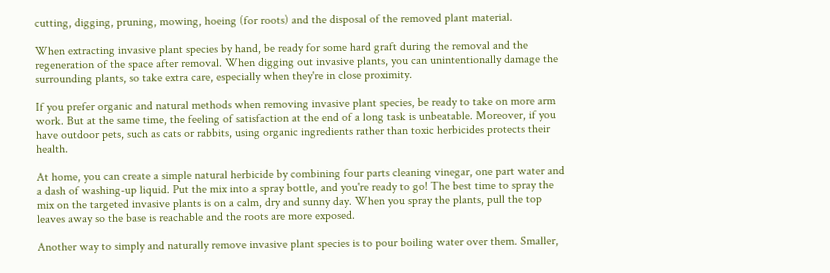cutting, digging, pruning, mowing, hoeing (for roots) and the disposal of the removed plant material.

When extracting invasive plant species by hand, be ready for some hard graft during the removal and the regeneration of the space after removal. When digging out invasive plants, you can unintentionally damage the surrounding plants, so take extra care, especially when they're in close proximity.

If you prefer organic and natural methods when removing invasive plant species, be ready to take on more arm work. But at the same time, the feeling of satisfaction at the end of a long task is unbeatable. Moreover, if you have outdoor pets, such as cats or rabbits, using organic ingredients rather than toxic herbicides protects their health.

At home, you can create a simple natural herbicide by combining four parts cleaning vinegar, one part water and a dash of washing-up liquid. Put the mix into a spray bottle, and you're ready to go! The best time to spray the mix on the targeted invasive plants is on a calm, dry and sunny day. When you spray the plants, pull the top leaves away so the base is reachable and the roots are more exposed.

Another way to simply and naturally remove invasive plant species is to pour boiling water over them. Smaller,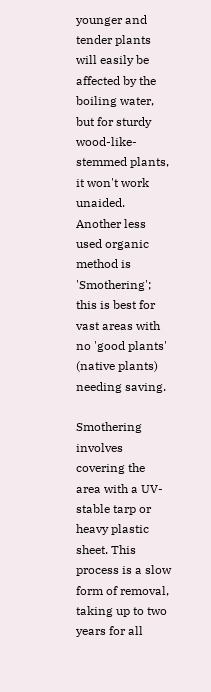younger and tender plants will easily be affected by the boiling water, but for sturdy wood-like-stemmed plants, it won't work unaided. Another less used organic method is 'Smothering'; this is best for vast areas with no 'good plants' (native plants) needing saving.

Smothering involves covering the area with a UV-stable tarp or heavy plastic sheet. This process is a slow form of removal, taking up to two years for all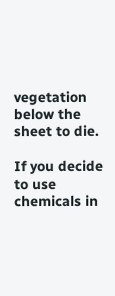vegetation below the sheet to die.

If you decide to use chemicals in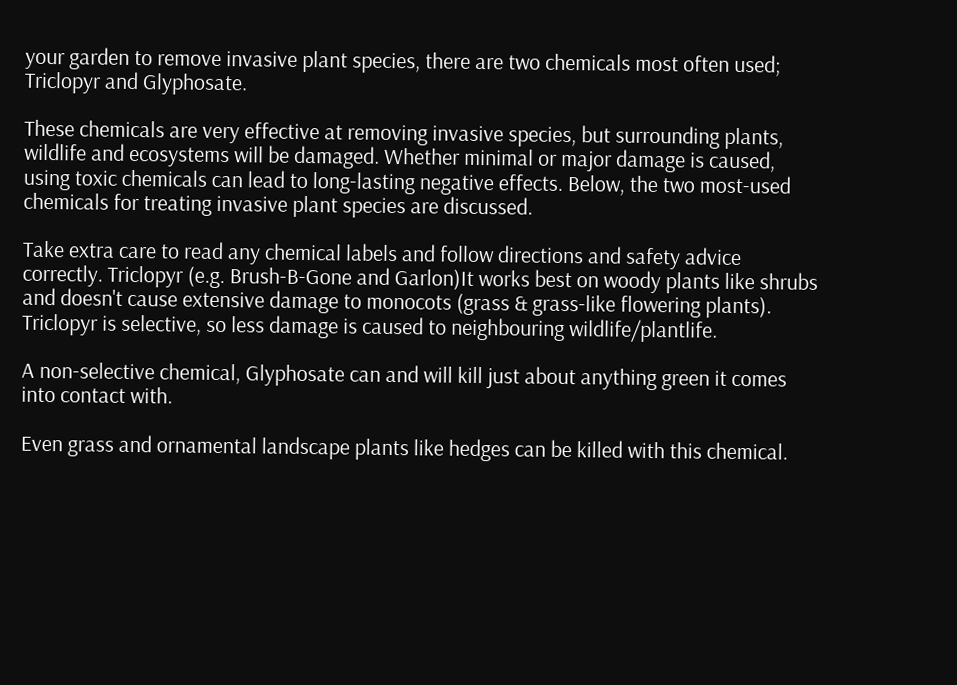your garden to remove invasive plant species, there are two chemicals most often used; Triclopyr and Glyphosate.

These chemicals are very effective at removing invasive species, but surrounding plants, wildlife and ecosystems will be damaged. Whether minimal or major damage is caused, using toxic chemicals can lead to long-lasting negative effects. Below, the two most-used chemicals for treating invasive plant species are discussed.

Take extra care to read any chemical labels and follow directions and safety advice correctly. Triclopyr (e.g. Brush-B-Gone and Garlon)It works best on woody plants like shrubs and doesn't cause extensive damage to monocots (grass & grass-like flowering plants). Triclopyr is selective, so less damage is caused to neighbouring wildlife/plantlife.

A non-selective chemical, Glyphosate can and will kill just about anything green it comes into contact with.

Even grass and ornamental landscape plants like hedges can be killed with this chemical.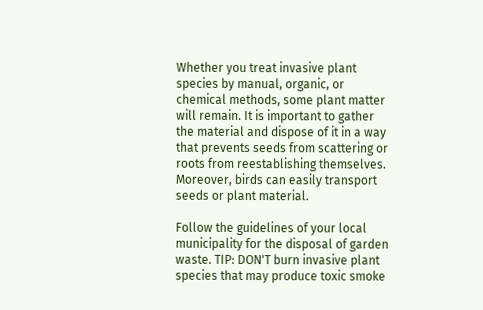Whether you treat invasive plant species by manual, organic, or chemical methods, some plant matter will remain. It is important to gather the material and dispose of it in a way that prevents seeds from scattering or roots from reestablishing themselves. Moreover, birds can easily transport seeds or plant material.

Follow the guidelines of your local municipality for the disposal of garden waste. TIP: DON'T burn invasive plant species that may produce toxic smoke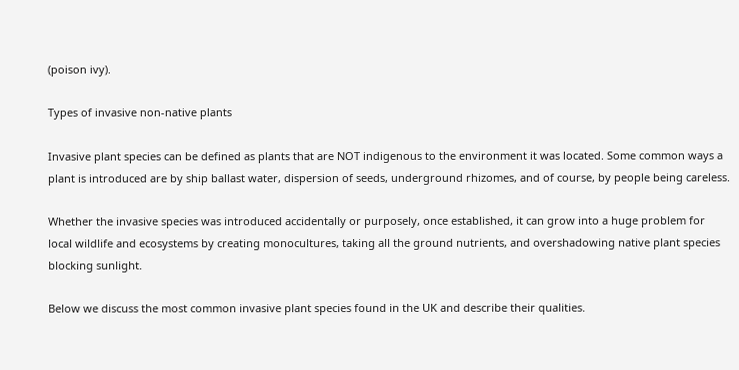(poison ivy).

Types of invasive non-native plants

Invasive plant species can be defined as plants that are NOT indigenous to the environment it was located. Some common ways a plant is introduced are by ship ballast water, dispersion of seeds, underground rhizomes, and of course, by people being careless.

Whether the invasive species was introduced accidentally or purposely, once established, it can grow into a huge problem for local wildlife and ecosystems by creating monocultures, taking all the ground nutrients, and overshadowing native plant species blocking sunlight.

Below we discuss the most common invasive plant species found in the UK and describe their qualities.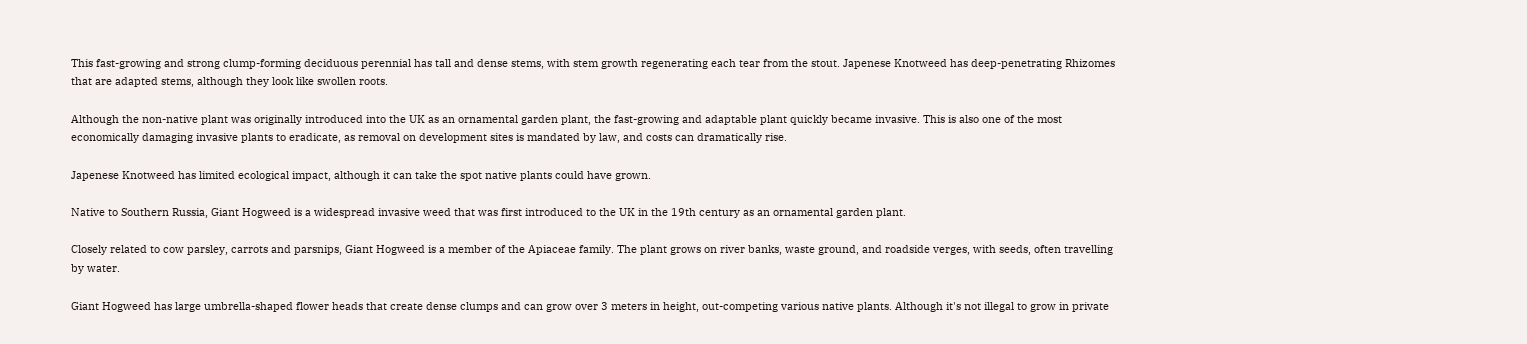This fast-growing and strong clump-forming deciduous perennial has tall and dense stems, with stem growth regenerating each tear from the stout. Japenese Knotweed has deep-penetrating Rhizomes that are adapted stems, although they look like swollen roots.

Although the non-native plant was originally introduced into the UK as an ornamental garden plant, the fast-growing and adaptable plant quickly became invasive. This is also one of the most economically damaging invasive plants to eradicate, as removal on development sites is mandated by law, and costs can dramatically rise.

Japenese Knotweed has limited ecological impact, although it can take the spot native plants could have grown.

Native to Southern Russia, Giant Hogweed is a widespread invasive weed that was first introduced to the UK in the 19th century as an ornamental garden plant.

Closely related to cow parsley, carrots and parsnips, Giant Hogweed is a member of the Apiaceae family. The plant grows on river banks, waste ground, and roadside verges, with seeds, often travelling by water.

Giant Hogweed has large umbrella-shaped flower heads that create dense clumps and can grow over 3 meters in height, out-competing various native plants. Although it's not illegal to grow in private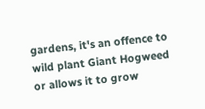gardens, it's an offence to wild plant Giant Hogweed or allows it to grow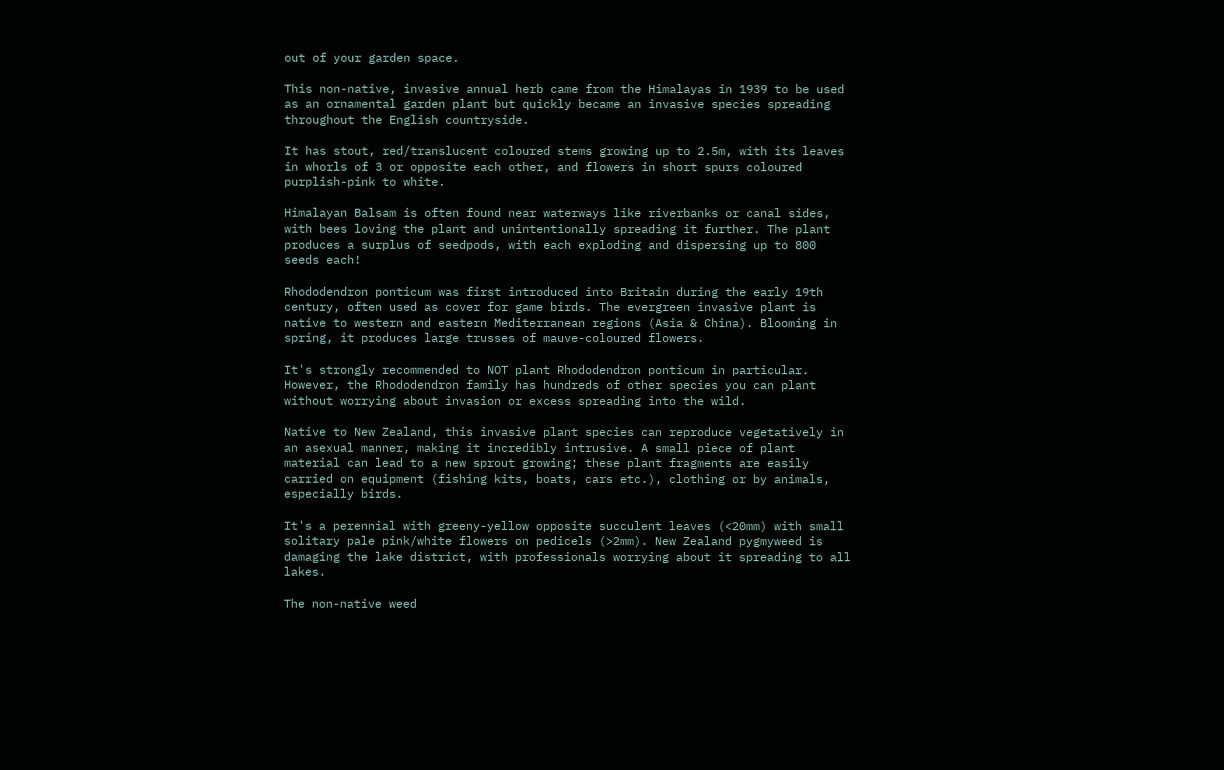out of your garden space.

This non-native, invasive annual herb came from the Himalayas in 1939 to be used as an ornamental garden plant but quickly became an invasive species spreading throughout the English countryside.

It has stout, red/translucent coloured stems growing up to 2.5m, with its leaves in whorls of 3 or opposite each other, and flowers in short spurs coloured purplish-pink to white.

Himalayan Balsam is often found near waterways like riverbanks or canal sides, with bees loving the plant and unintentionally spreading it further. The plant produces a surplus of seedpods, with each exploding and dispersing up to 800 seeds each!

Rhododendron ponticum was first introduced into Britain during the early 19th century, often used as cover for game birds. The evergreen invasive plant is native to western and eastern Mediterranean regions (Asia & China). Blooming in spring, it produces large trusses of mauve-coloured flowers.

It's strongly recommended to NOT plant Rhododendron ponticum in particular. However, the Rhododendron family has hundreds of other species you can plant without worrying about invasion or excess spreading into the wild.

Native to New Zealand, this invasive plant species can reproduce vegetatively in an asexual manner, making it incredibly intrusive. A small piece of plant material can lead to a new sprout growing; these plant fragments are easily carried on equipment (fishing kits, boats, cars etc.), clothing or by animals, especially birds.

It's a perennial with greeny-yellow opposite succulent leaves (<20mm) with small solitary pale pink/white flowers on pedicels (>2mm). New Zealand pygmyweed is damaging the lake district, with professionals worrying about it spreading to all lakes.

The non-native weed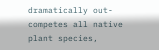dramatically out-competes all native plant species,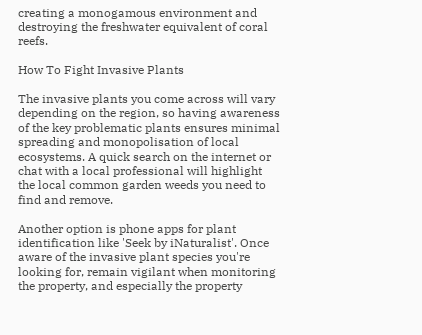creating a monogamous environment and destroying the freshwater equivalent of coral reefs.

How To Fight Invasive Plants

The invasive plants you come across will vary depending on the region, so having awareness of the key problematic plants ensures minimal spreading and monopolisation of local ecosystems. A quick search on the internet or chat with a local professional will highlight the local common garden weeds you need to find and remove.

Another option is phone apps for plant identification like 'Seek by iNaturalist'. Once aware of the invasive plant species you're looking for, remain vigilant when monitoring the property, and especially the property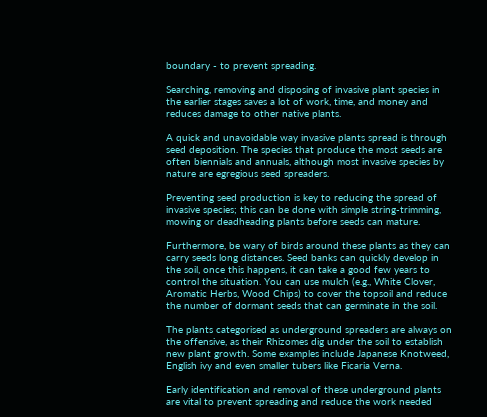boundary - to prevent spreading.

Searching, removing and disposing of invasive plant species in the earlier stages saves a lot of work, time, and money and reduces damage to other native plants.

A quick and unavoidable way invasive plants spread is through seed deposition. The species that produce the most seeds are often biennials and annuals, although most invasive species by nature are egregious seed spreaders.

Preventing seed production is key to reducing the spread of invasive species; this can be done with simple string-trimming, mowing or deadheading plants before seeds can mature.

Furthermore, be wary of birds around these plants as they can carry seeds long distances. Seed banks can quickly develop in the soil, once this happens, it can take a good few years to control the situation. You can use mulch (e.g., White Clover, Aromatic Herbs, Wood Chips) to cover the topsoil and reduce the number of dormant seeds that can germinate in the soil.

The plants categorised as underground spreaders are always on the offensive, as their Rhizomes dig under the soil to establish new plant growth. Some examples include Japanese Knotweed, English ivy and even smaller tubers like Ficaria Verna.

Early identification and removal of these underground plants are vital to prevent spreading and reduce the work needed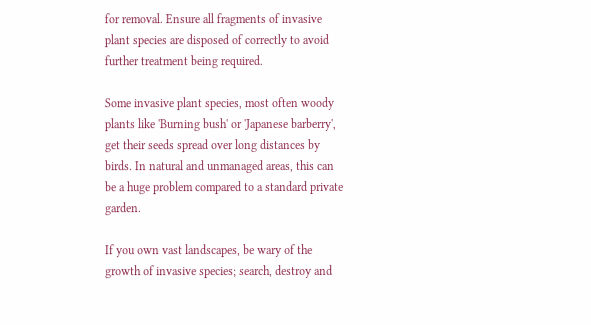for removal. Ensure all fragments of invasive plant species are disposed of correctly to avoid further treatment being required.

Some invasive plant species, most often woody plants like 'Burning bush' or 'Japanese barberry', get their seeds spread over long distances by birds. In natural and unmanaged areas, this can be a huge problem compared to a standard private garden.

If you own vast landscapes, be wary of the growth of invasive species; search, destroy and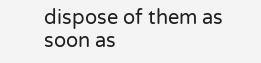dispose of them as soon as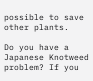possible to save other plants.

Do you have a Japanese Knotweed problem? If you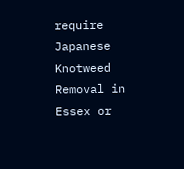require Japanese Knotweed Removal in Essex or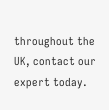throughout the UK, contact our expert today.